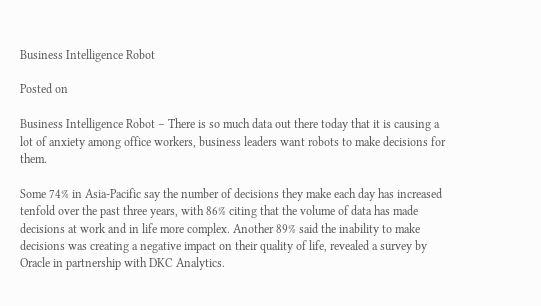Business Intelligence Robot

Posted on

Business Intelligence Robot – There is so much data out there today that it is causing a lot of anxiety among office workers, business leaders want robots to make decisions for them.

Some 74% in Asia-Pacific say the number of decisions they make each day has increased tenfold over the past three years, with 86% citing that the volume of data has made decisions at work and in life more complex. Another 89% said the inability to make decisions was creating a negative impact on their quality of life, revealed a survey by Oracle in partnership with DKC Analytics.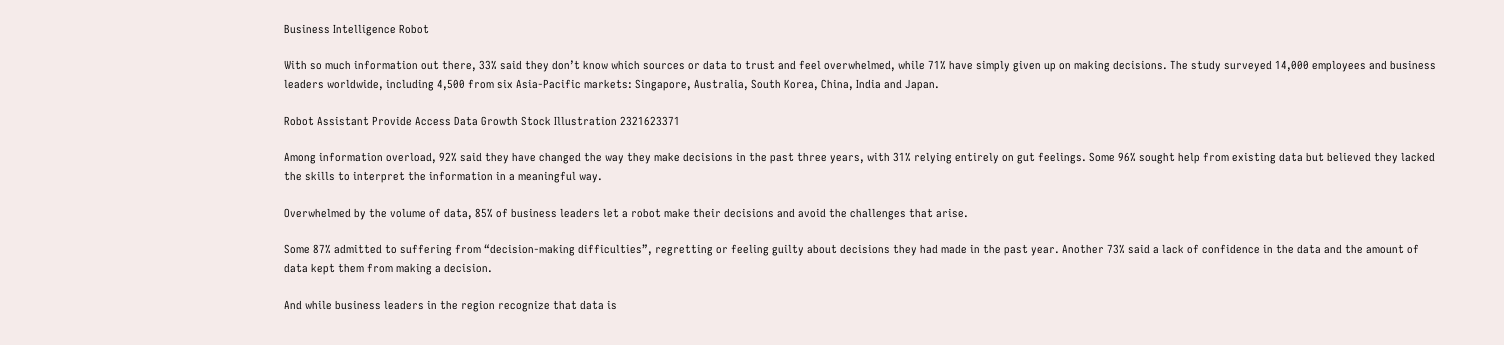Business Intelligence Robot

With so much information out there, 33% said they don’t know which sources or data to trust and feel overwhelmed, while 71% have simply given up on making decisions. The study surveyed 14,000 employees and business leaders worldwide, including 4,500 from six Asia-Pacific markets: Singapore, Australia, South Korea, China, India and Japan.

Robot Assistant Provide Access Data Growth Stock Illustration 2321623371

Among information overload, 92% said they have changed the way they make decisions in the past three years, with 31% relying entirely on gut feelings. Some 96% sought help from existing data but believed they lacked the skills to interpret the information in a meaningful way.

Overwhelmed by the volume of data, 85% of business leaders let a robot make their decisions and avoid the challenges that arise.

Some 87% admitted to suffering from “decision-making difficulties”, regretting or feeling guilty about decisions they had made in the past year. Another 73% said a lack of confidence in the data and the amount of data kept them from making a decision.

And while business leaders in the region recognize that data is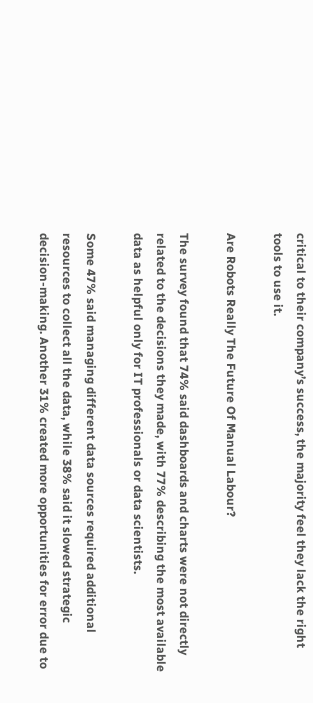critical to their company’s success, the majority feel they lack the right tools to use it.

Are Robots Really The Future Of Manual Labour?

The survey found that 74% said dashboards and charts were not directly related to the decisions they made, with 77% describing the most available data as helpful only for IT professionals or data scientists.

Some 47% said managing different data sources required additional resources to collect all the data, while 38% said it slowed strategic decision-making. Another 31% created more opportunities for error due to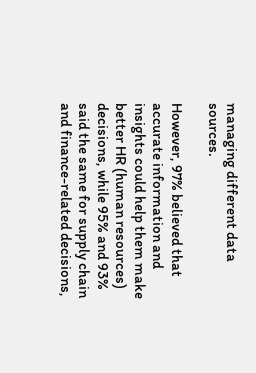managing different data sources.

However, 97% believed that accurate information and insights could help them make better HR (human resources) decisions, while 95% and 93% said the same for supply chain and finance-related decisions,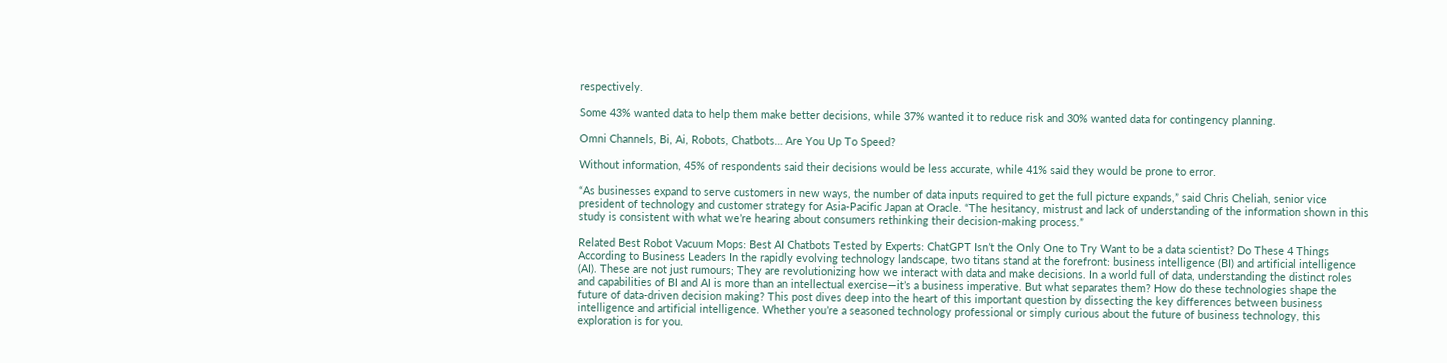respectively.

Some 43% wanted data to help them make better decisions, while 37% wanted it to reduce risk and 30% wanted data for contingency planning.

Omni Channels, Bi, Ai, Robots, Chatbots… Are You Up To Speed?

Without information, 45% of respondents said their decisions would be less accurate, while 41% said they would be prone to error.

“As businesses expand to serve customers in new ways, the number of data inputs required to get the full picture expands,” said Chris Cheliah, senior vice president of technology and customer strategy for Asia-Pacific Japan at Oracle. “The hesitancy, mistrust and lack of understanding of the information shown in this study is consistent with what we’re hearing about consumers rethinking their decision-making process.”

Related Best Robot Vacuum Mops: Best AI Chatbots Tested by Experts: ChatGPT Isn’t the Only One to Try Want to be a data scientist? Do These 4 Things According to Business Leaders In the rapidly evolving technology landscape, two titans stand at the forefront: business intelligence (BI) and artificial intelligence (AI). These are not just rumours; They are revolutionizing how we interact with data and make decisions. In a world full of data, understanding the distinct roles and capabilities of BI and AI is more than an intellectual exercise—it’s a business imperative. But what separates them? How do these technologies shape the future of data-driven decision making? This post dives deep into the heart of this important question by dissecting the key differences between business intelligence and artificial intelligence. Whether you’re a seasoned technology professional or simply curious about the future of business technology, this exploration is for you.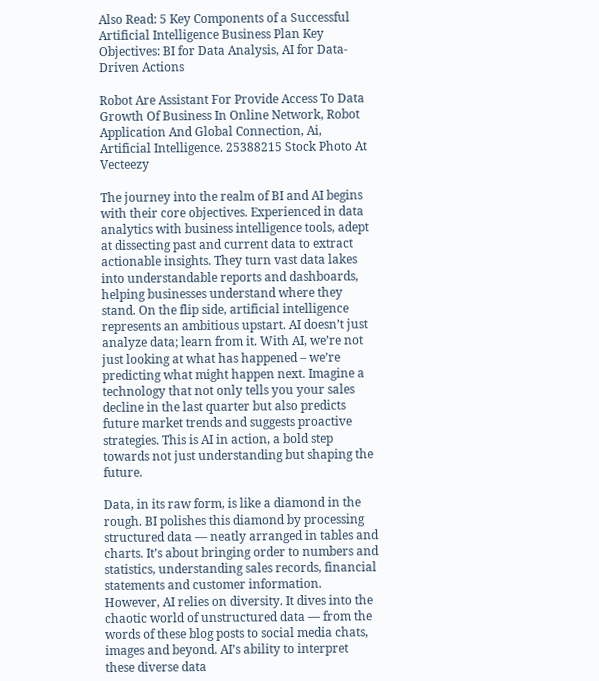Also Read: 5 Key Components of a Successful Artificial Intelligence Business Plan Key Objectives: BI for Data Analysis, AI for Data-Driven Actions

Robot Are Assistant For Provide Access To Data Growth Of Business In Online Network, Robot Application And Global Connection, Ai, Artificial Intelligence. 25388215 Stock Photo At Vecteezy

The journey into the realm of BI and AI begins with their core objectives. Experienced in data analytics with business intelligence tools, adept at dissecting past and current data to extract actionable insights. They turn vast data lakes into understandable reports and dashboards, helping businesses understand where they stand. On the flip side, artificial intelligence represents an ambitious upstart. AI doesn’t just analyze data; learn from it. With AI, we’re not just looking at what has happened – we’re predicting what might happen next. Imagine a technology that not only tells you your sales decline in the last quarter but also predicts future market trends and suggests proactive strategies. This is AI in action, a bold step towards not just understanding but shaping the future.

Data, in its raw form, is like a diamond in the rough. BI polishes this diamond by processing structured data — neatly arranged in tables and charts. It’s about bringing order to numbers and statistics, understanding sales records, financial statements and customer information. However, AI relies on diversity. It dives into the chaotic world of unstructured data — from the words of these blog posts to social media chats, images and beyond. AI’s ability to interpret these diverse data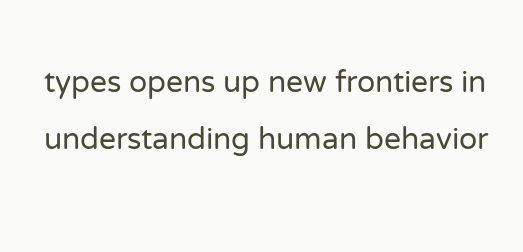types opens up new frontiers in understanding human behavior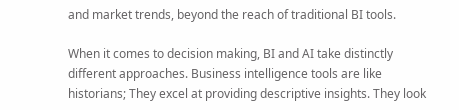and market trends, beyond the reach of traditional BI tools.

When it comes to decision making, BI and AI take distinctly different approaches. Business intelligence tools are like historians; They excel at providing descriptive insights. They look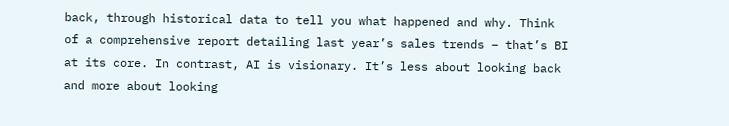back, through historical data to tell you what happened and why. Think of a comprehensive report detailing last year’s sales trends – that’s BI at its core. In contrast, AI is visionary. It’s less about looking back and more about looking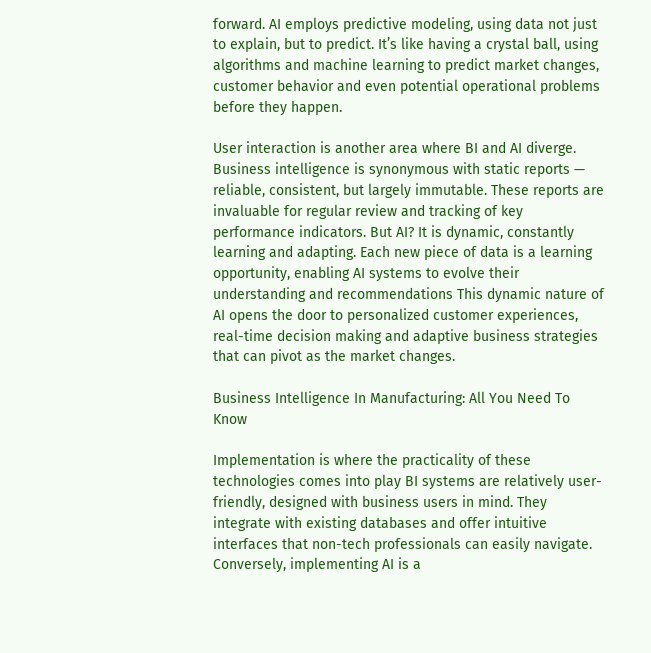forward. AI employs predictive modeling, using data not just to explain, but to predict. It’s like having a crystal ball, using algorithms and machine learning to predict market changes, customer behavior and even potential operational problems before they happen.

User interaction is another area where BI and AI diverge. Business intelligence is synonymous with static reports — reliable, consistent, but largely immutable. These reports are invaluable for regular review and tracking of key performance indicators. But AI? It is dynamic, constantly learning and adapting. Each new piece of data is a learning opportunity, enabling AI systems to evolve their understanding and recommendations This dynamic nature of AI opens the door to personalized customer experiences, real-time decision making and adaptive business strategies that can pivot as the market changes.

Business Intelligence In Manufacturing: All You Need To Know

Implementation is where the practicality of these technologies comes into play BI systems are relatively user-friendly, designed with business users in mind. They integrate with existing databases and offer intuitive interfaces that non-tech professionals can easily navigate. Conversely, implementing AI is a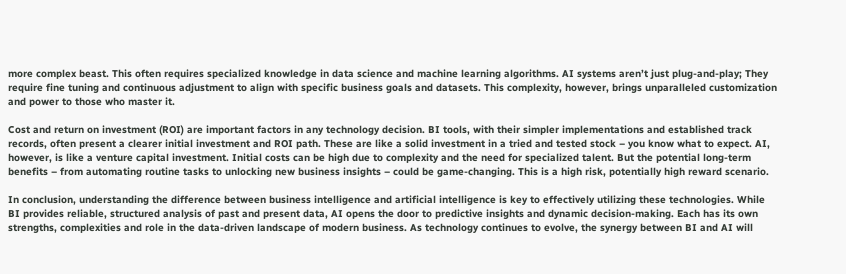more complex beast. This often requires specialized knowledge in data science and machine learning algorithms. AI systems aren’t just plug-and-play; They require fine tuning and continuous adjustment to align with specific business goals and datasets. This complexity, however, brings unparalleled customization and power to those who master it.

Cost and return on investment (ROI) are important factors in any technology decision. BI tools, with their simpler implementations and established track records, often present a clearer initial investment and ROI path. These are like a solid investment in a tried and tested stock – you know what to expect. AI, however, is like a venture capital investment. Initial costs can be high due to complexity and the need for specialized talent. But the potential long-term benefits – from automating routine tasks to unlocking new business insights – could be game-changing. This is a high risk, potentially high reward scenario.

In conclusion, understanding the difference between business intelligence and artificial intelligence is key to effectively utilizing these technologies. While BI provides reliable, structured analysis of past and present data, AI opens the door to predictive insights and dynamic decision-making. Each has its own strengths, complexities and role in the data-driven landscape of modern business. As technology continues to evolve, the synergy between BI and AI will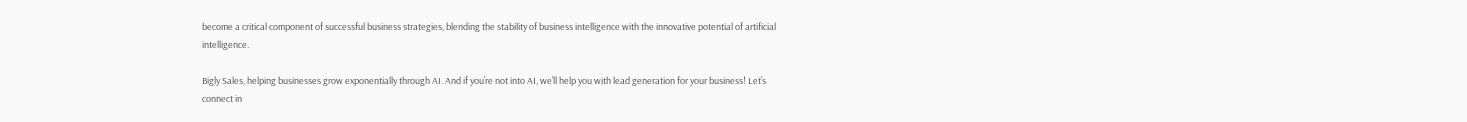become a critical component of successful business strategies, blending the stability of business intelligence with the innovative potential of artificial intelligence.

Bigly Sales, helping businesses grow exponentially through AI. And if you’re not into AI, we’ll help you with lead generation for your business! Let’s connect in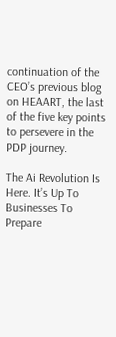continuation of the CEO’s previous blog on HEAART, the last of the five key points to persevere in the PDP journey.

The Ai Revolution Is Here. It’s Up To Businesses To Prepare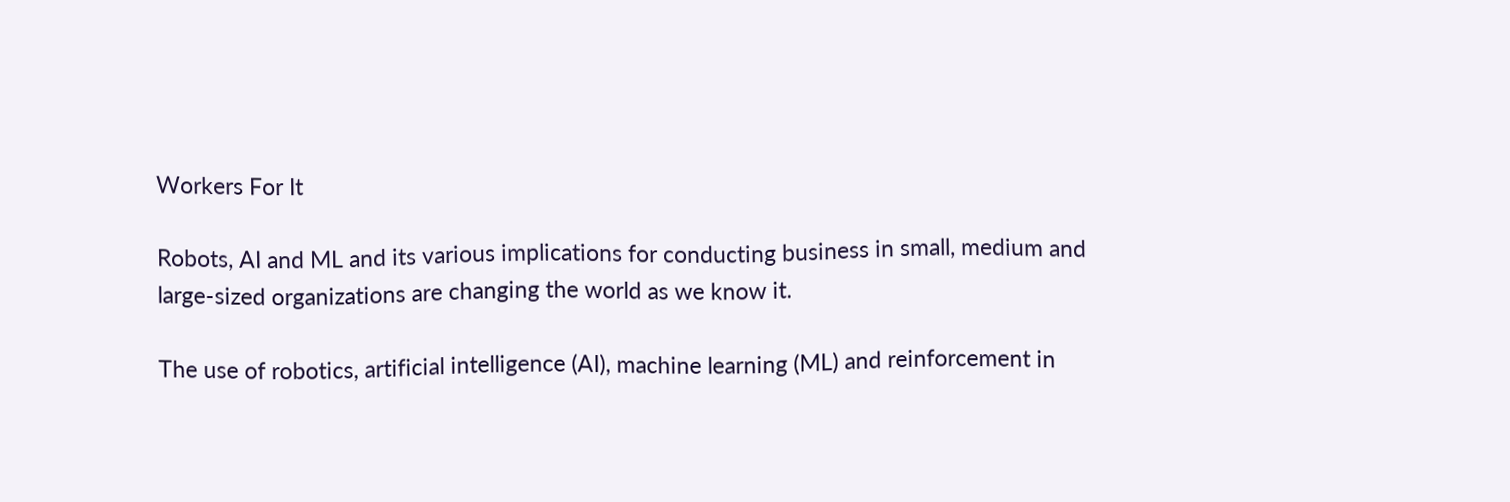Workers For It

Robots, AI and ML and its various implications for conducting business in small, medium and large-sized organizations are changing the world as we know it.

The use of robotics, artificial intelligence (AI), machine learning (ML) and reinforcement in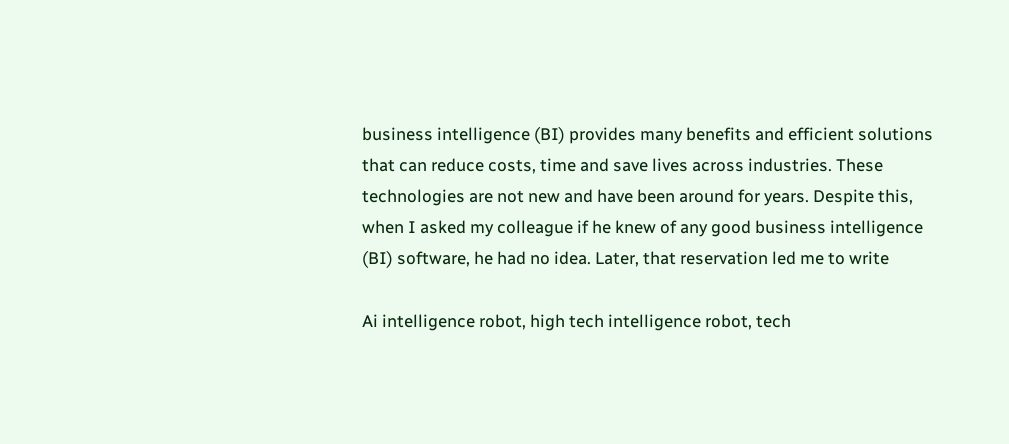business intelligence (BI) provides many benefits and efficient solutions that can reduce costs, time and save lives across industries. These technologies are not new and have been around for years. Despite this, when I asked my colleague if he knew of any good business intelligence (BI) software, he had no idea. Later, that reservation led me to write

Ai intelligence robot, high tech intelligence robot, tech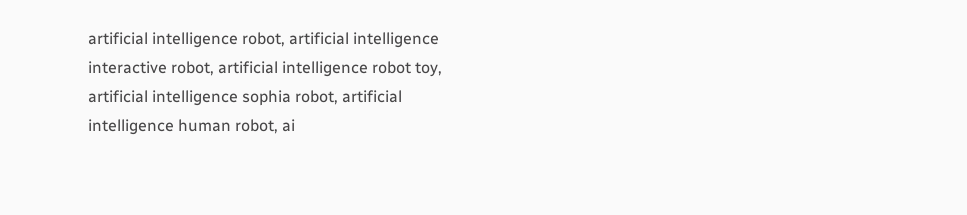artificial intelligence robot, artificial intelligence interactive robot, artificial intelligence robot toy, artificial intelligence sophia robot, artificial intelligence human robot, ai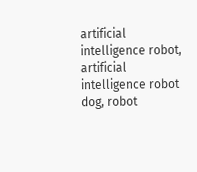artificial intelligence robot, artificial intelligence robot dog, robot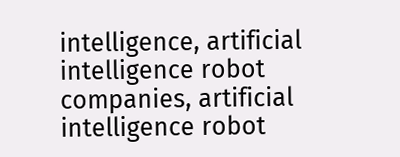intelligence, artificial intelligence robot companies, artificial intelligence robot